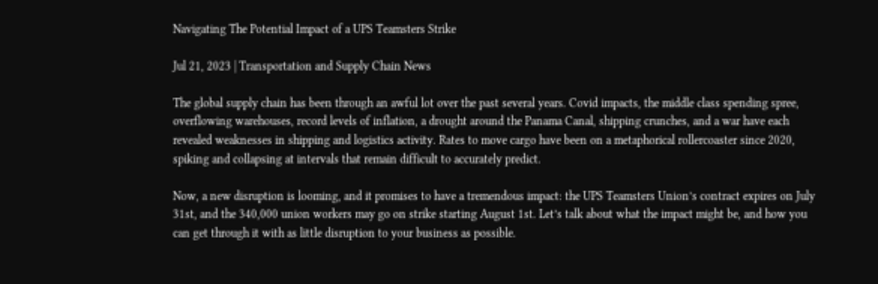Navigating The Potential Impact of a UPS Teamsters Strike

Jul 21, 2023 | Transportation and Supply Chain News

The global supply chain has been through an awful lot over the past several years. Covid impacts, the middle class spending spree, overflowing warehouses, record levels of inflation, a drought around the Panama Canal, shipping crunches, and a war have each revealed weaknesses in shipping and logistics activity. Rates to move cargo have been on a metaphorical rollercoaster since 2020, spiking and collapsing at intervals that remain difficult to accurately predict.

Now, a new disruption is looming, and it promises to have a tremendous impact: the UPS Teamsters Union’s contract expires on July 31st, and the 340,000 union workers may go on strike starting August 1st. Let’s talk about what the impact might be, and how you can get through it with as little disruption to your business as possible.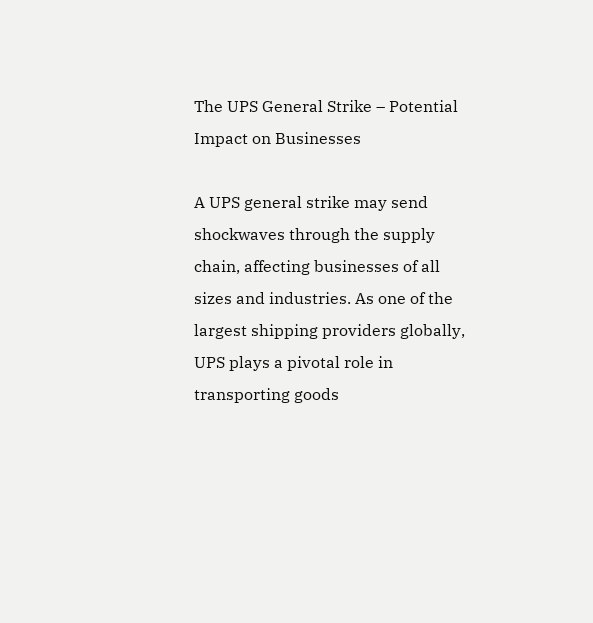The UPS General Strike – Potential Impact on Businesses

A UPS general strike may send shockwaves through the supply chain, affecting businesses of all sizes and industries. As one of the largest shipping providers globally, UPS plays a pivotal role in transporting goods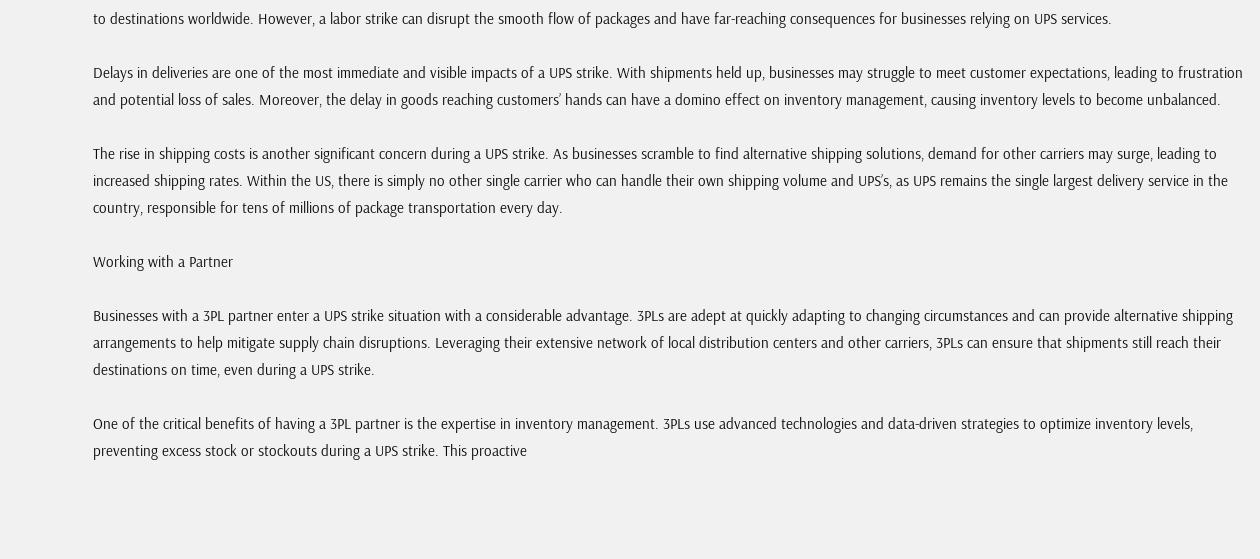to destinations worldwide. However, a labor strike can disrupt the smooth flow of packages and have far-reaching consequences for businesses relying on UPS services.

Delays in deliveries are one of the most immediate and visible impacts of a UPS strike. With shipments held up, businesses may struggle to meet customer expectations, leading to frustration and potential loss of sales. Moreover, the delay in goods reaching customers’ hands can have a domino effect on inventory management, causing inventory levels to become unbalanced.

The rise in shipping costs is another significant concern during a UPS strike. As businesses scramble to find alternative shipping solutions, demand for other carriers may surge, leading to increased shipping rates. Within the US, there is simply no other single carrier who can handle their own shipping volume and UPS’s, as UPS remains the single largest delivery service in the country, responsible for tens of millions of package transportation every day.

Working with a Partner

Businesses with a 3PL partner enter a UPS strike situation with a considerable advantage. 3PLs are adept at quickly adapting to changing circumstances and can provide alternative shipping arrangements to help mitigate supply chain disruptions. Leveraging their extensive network of local distribution centers and other carriers, 3PLs can ensure that shipments still reach their destinations on time, even during a UPS strike.

One of the critical benefits of having a 3PL partner is the expertise in inventory management. 3PLs use advanced technologies and data-driven strategies to optimize inventory levels, preventing excess stock or stockouts during a UPS strike. This proactive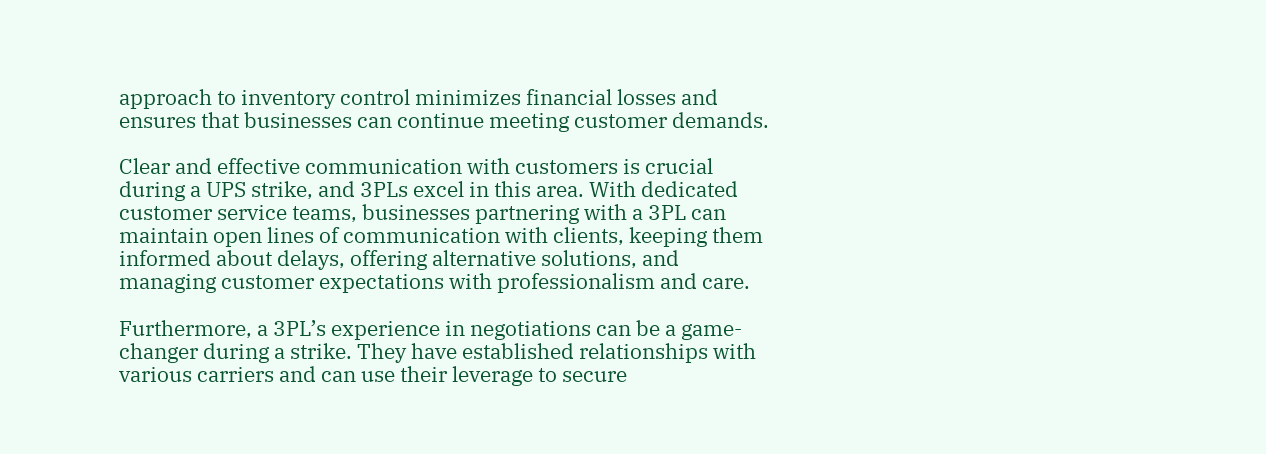approach to inventory control minimizes financial losses and ensures that businesses can continue meeting customer demands.

Clear and effective communication with customers is crucial during a UPS strike, and 3PLs excel in this area. With dedicated customer service teams, businesses partnering with a 3PL can maintain open lines of communication with clients, keeping them informed about delays, offering alternative solutions, and managing customer expectations with professionalism and care.

Furthermore, a 3PL’s experience in negotiations can be a game-changer during a strike. They have established relationships with various carriers and can use their leverage to secure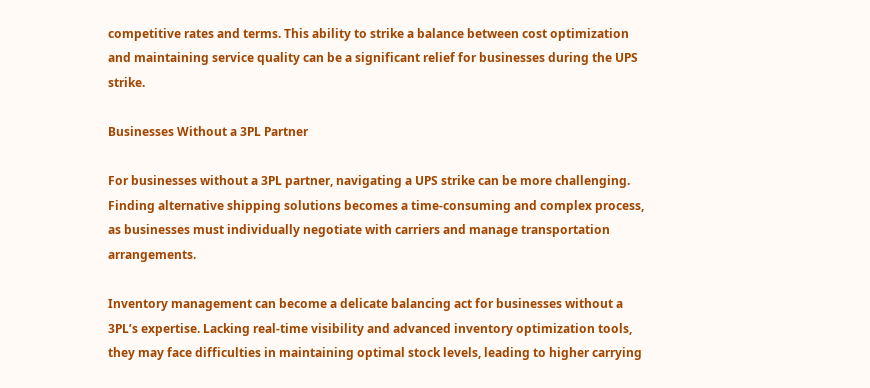competitive rates and terms. This ability to strike a balance between cost optimization and maintaining service quality can be a significant relief for businesses during the UPS strike.

Businesses Without a 3PL Partner

For businesses without a 3PL partner, navigating a UPS strike can be more challenging. Finding alternative shipping solutions becomes a time-consuming and complex process, as businesses must individually negotiate with carriers and manage transportation arrangements.

Inventory management can become a delicate balancing act for businesses without a 3PL’s expertise. Lacking real-time visibility and advanced inventory optimization tools, they may face difficulties in maintaining optimal stock levels, leading to higher carrying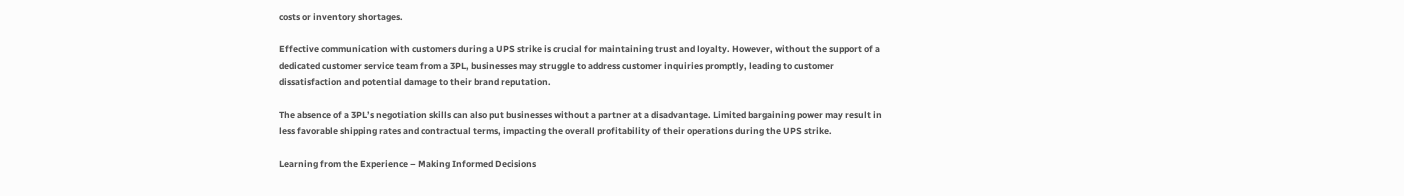costs or inventory shortages.

Effective communication with customers during a UPS strike is crucial for maintaining trust and loyalty. However, without the support of a dedicated customer service team from a 3PL, businesses may struggle to address customer inquiries promptly, leading to customer dissatisfaction and potential damage to their brand reputation.

The absence of a 3PL’s negotiation skills can also put businesses without a partner at a disadvantage. Limited bargaining power may result in less favorable shipping rates and contractual terms, impacting the overall profitability of their operations during the UPS strike.

Learning from the Experience – Making Informed Decisions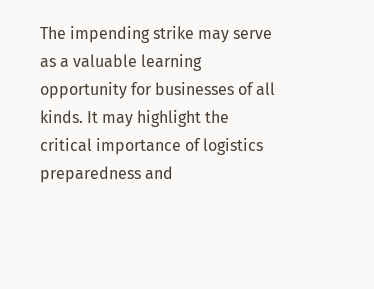The impending strike may serve as a valuable learning opportunity for businesses of all kinds. It may highlight the critical importance of logistics preparedness and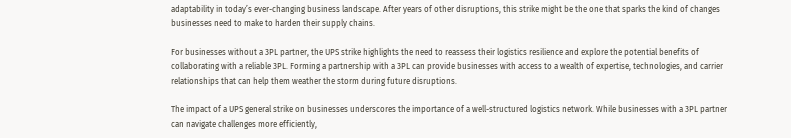adaptability in today’s ever-changing business landscape. After years of other disruptions, this strike might be the one that sparks the kind of changes businesses need to make to harden their supply chains.

For businesses without a 3PL partner, the UPS strike highlights the need to reassess their logistics resilience and explore the potential benefits of collaborating with a reliable 3PL. Forming a partnership with a 3PL can provide businesses with access to a wealth of expertise, technologies, and carrier relationships that can help them weather the storm during future disruptions.

The impact of a UPS general strike on businesses underscores the importance of a well-structured logistics network. While businesses with a 3PL partner can navigate challenges more efficiently,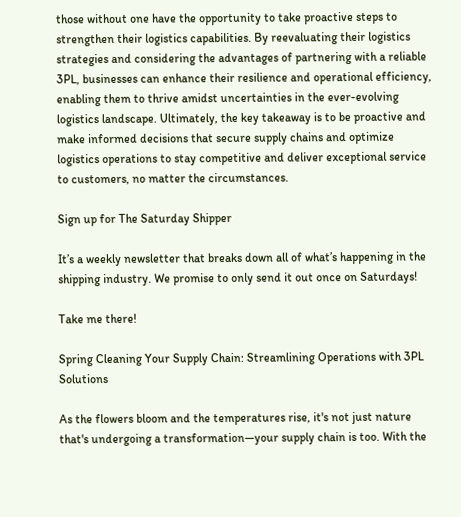those without one have the opportunity to take proactive steps to strengthen their logistics capabilities. By reevaluating their logistics strategies and considering the advantages of partnering with a reliable 3PL, businesses can enhance their resilience and operational efficiency, enabling them to thrive amidst uncertainties in the ever-evolving logistics landscape. Ultimately, the key takeaway is to be proactive and make informed decisions that secure supply chains and optimize logistics operations to stay competitive and deliver exceptional service to customers, no matter the circumstances.

Sign up for The Saturday Shipper

It’s a weekly newsletter that breaks down all of what’s happening in the shipping industry. We promise to only send it out once on Saturdays!

Take me there!

Spring Cleaning Your Supply Chain: Streamlining Operations with 3PL Solutions

As the flowers bloom and the temperatures rise, it's not just nature that's undergoing a transformation—your supply chain is too. With the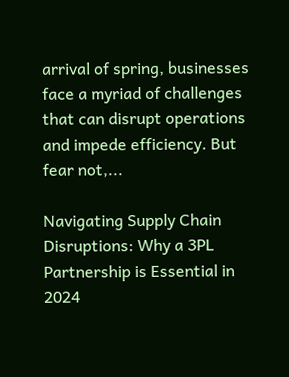arrival of spring, businesses face a myriad of challenges that can disrupt operations and impede efficiency. But fear not,...

Navigating Supply Chain Disruptions: Why a 3PL Partnership is Essential in 2024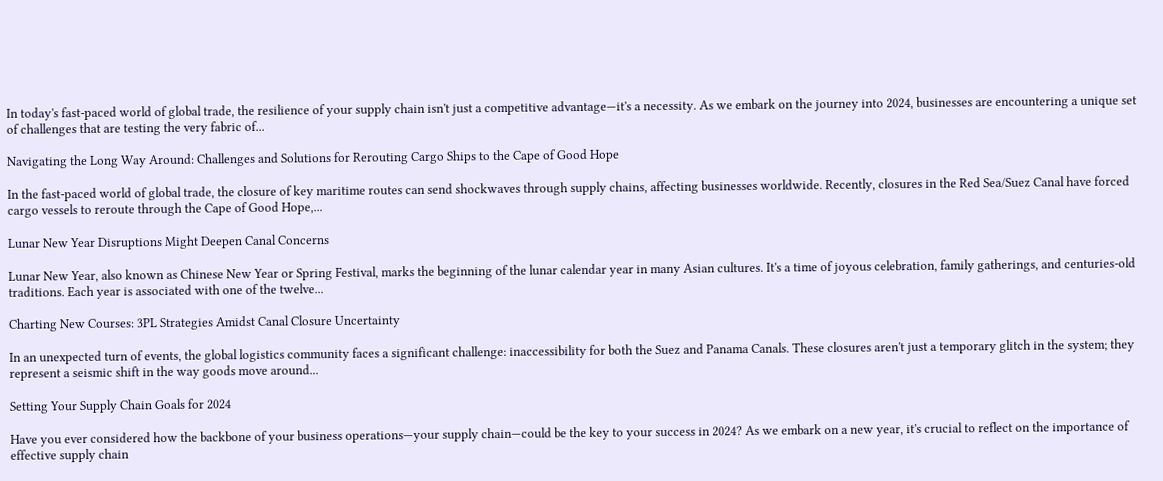In today's fast-paced world of global trade, the resilience of your supply chain isn't just a competitive advantage—it's a necessity. As we embark on the journey into 2024, businesses are encountering a unique set of challenges that are testing the very fabric of...

Navigating the Long Way Around: Challenges and Solutions for Rerouting Cargo Ships to the Cape of Good Hope

In the fast-paced world of global trade, the closure of key maritime routes can send shockwaves through supply chains, affecting businesses worldwide. Recently, closures in the Red Sea/Suez Canal have forced cargo vessels to reroute through the Cape of Good Hope,...

Lunar New Year Disruptions Might Deepen Canal Concerns

Lunar New Year, also known as Chinese New Year or Spring Festival, marks the beginning of the lunar calendar year in many Asian cultures. It's a time of joyous celebration, family gatherings, and centuries-old traditions. Each year is associated with one of the twelve...

Charting New Courses: 3PL Strategies Amidst Canal Closure Uncertainty

In an unexpected turn of events, the global logistics community faces a significant challenge: inaccessibility for both the Suez and Panama Canals. These closures aren't just a temporary glitch in the system; they represent a seismic shift in the way goods move around...

Setting Your Supply Chain Goals for 2024

Have you ever considered how the backbone of your business operations—your supply chain—could be the key to your success in 2024? As we embark on a new year, it's crucial to reflect on the importance of effective supply chain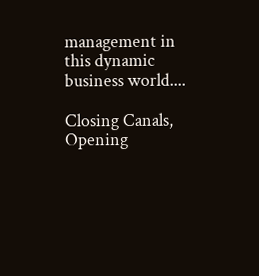management in this dynamic business world....

Closing Canals, Opening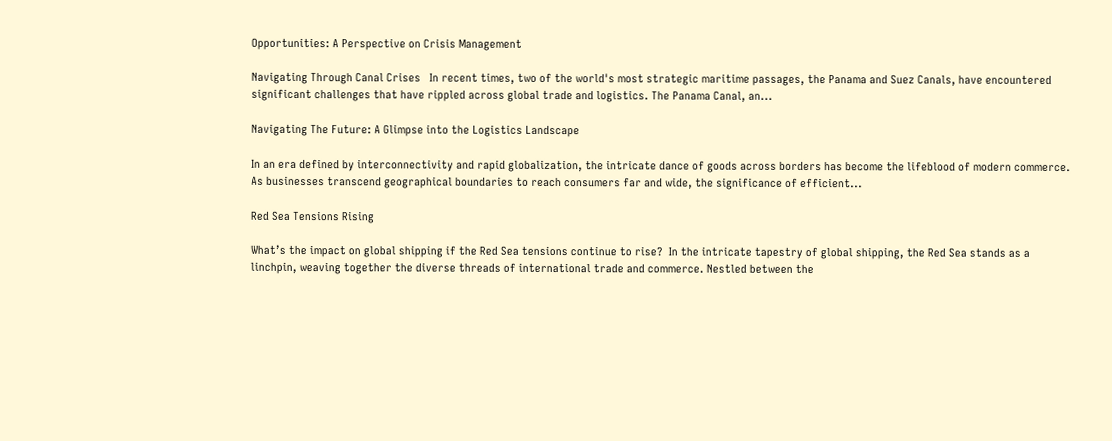Opportunities: A Perspective on Crisis Management

Navigating Through Canal Crises   In recent times, two of the world's most strategic maritime passages, the Panama and Suez Canals, have encountered significant challenges that have rippled across global trade and logistics. The Panama Canal, an...

Navigating The Future: A Glimpse into the Logistics Landscape

In an era defined by interconnectivity and rapid globalization, the intricate dance of goods across borders has become the lifeblood of modern commerce. As businesses transcend geographical boundaries to reach consumers far and wide, the significance of efficient...

Red Sea Tensions Rising

What’s the impact on global shipping if the Red Sea tensions continue to rise?  In the intricate tapestry of global shipping, the Red Sea stands as a linchpin, weaving together the diverse threads of international trade and commerce. Nestled between the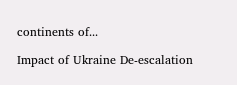continents of...

Impact of Ukraine De-escalation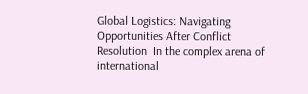Global Logistics: Navigating Opportunities After Conflict Resolution  In the complex arena of international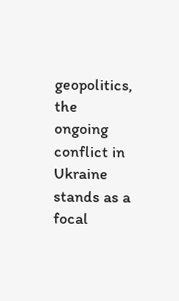geopolitics, the ongoing conflict in Ukraine stands as a focal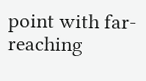point with far-reaching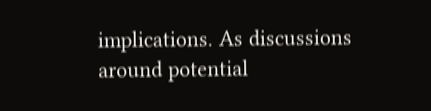implications. As discussions around potential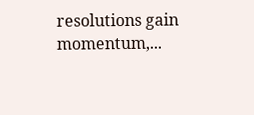resolutions gain momentum,...